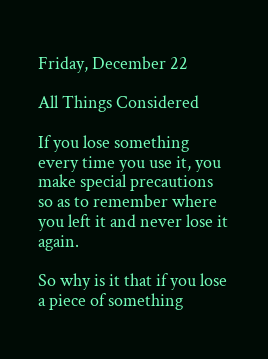Friday, December 22

All Things Considered

If you lose something every time you use it, you make special precautions so as to remember where you left it and never lose it again.

So why is it that if you lose a piece of something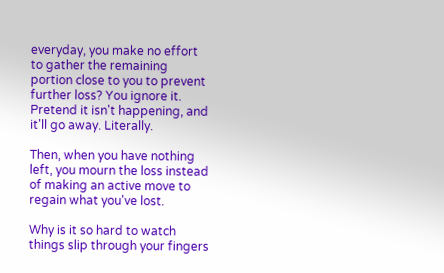everyday, you make no effort to gather the remaining portion close to you to prevent further loss? You ignore it. Pretend it isn't happening, and it'll go away. Literally.

Then, when you have nothing left, you mourn the loss instead of making an active move to regain what you've lost.

Why is it so hard to watch things slip through your fingers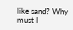like sand? Why must I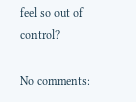feel so out of control?

No comments: